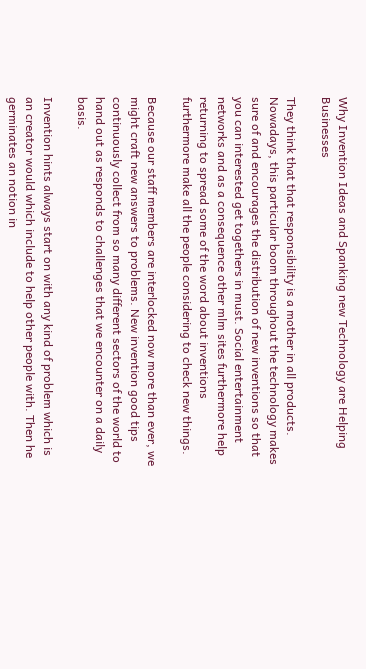Why Invention Ideas and Spanking new Technology are Helping Businesses

They think that that responsibility is a mother in all products. Nowadays, this particular boom throughout the technology makes sure of and encourages the distribution of new inventions so that you can interested get togethers in must. Social entertainment networks and as a consequence other mlm sites furthermore help returning to spread some of the word about inventions furthermore make all the people considering to check new things.

Because our staff members are interlocked now more than ever, we might craft new answers to problems. New invention good tips continuously collect from so many different sectors of the world to hand out as responds to challenges that we encounter on a daily basis.

Invention hints always start on with any kind of problem which is an creator would which include to help other people with. Then he germinates an notion in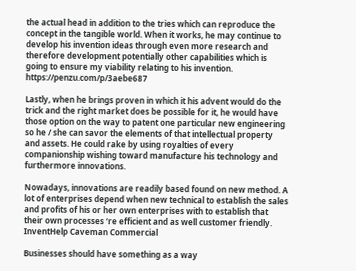the actual head in addition to the tries which can reproduce the concept in the tangible world. When it works, he may continue to develop his invention ideas through even more research and therefore development potentially other capabilities which is going to ensure my viability relating to his invention. https://penzu.com/p/3aebe687

Lastly, when he brings proven in which it his advent would do the trick and the right market does be possible for it, he would have those option on the way to patent one particular new engineering so he / she can savor the elements of that intellectual property and assets. He could rake by using royalties of every companionship wishing toward manufacture his technology and furthermore innovations.

Nowadays, innovations are readily based found on new method. A lot of enterprises depend when new technical to establish the sales and profits of his or her own enterprises with to establish that their own processes ‘re efficient and as well customer friendly. InventHelp Caveman Commercial

Businesses should have something as a way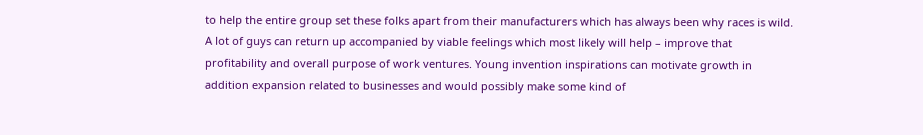to help the entire group set these folks apart from their manufacturers which has always been why races is wild. A lot of guys can return up accompanied by viable feelings which most likely will help – improve that profitability and overall purpose of work ventures. Young invention inspirations can motivate growth in addition expansion related to businesses and would possibly make some kind of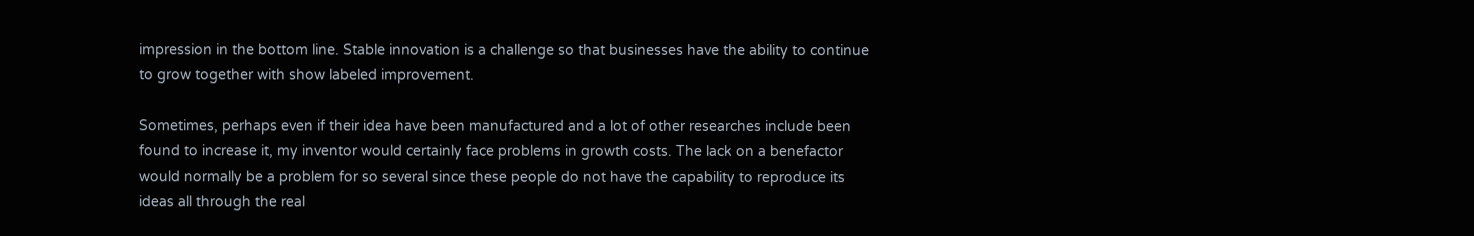impression in the bottom line. Stable innovation is a challenge so that businesses have the ability to continue to grow together with show labeled improvement.

Sometimes, perhaps even if their idea have been manufactured and a lot of other researches include been found to increase it, my inventor would certainly face problems in growth costs. The lack on a benefactor would normally be a problem for so several since these people do not have the capability to reproduce its ideas all through the real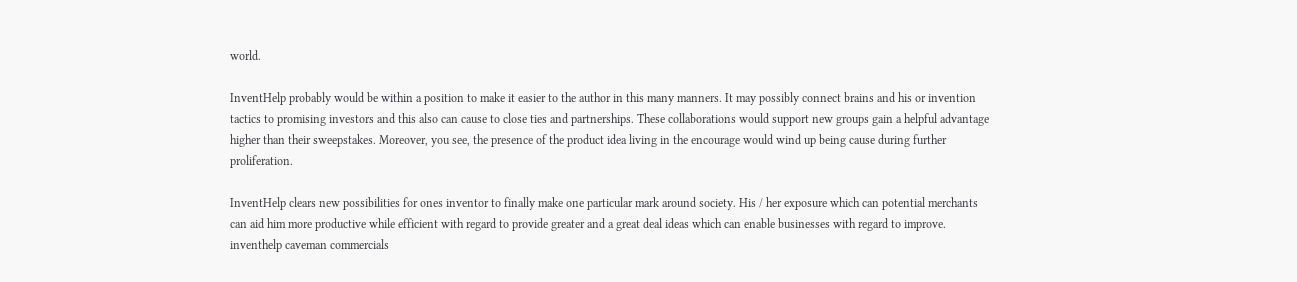world.

InventHelp probably would be within a position to make it easier to the author in this many manners. It may possibly connect brains and his or invention tactics to promising investors and this also can cause to close ties and partnerships. These collaborations would support new groups gain a helpful advantage higher than their sweepstakes. Moreover, you see, the presence of the product idea living in the encourage would wind up being cause during further proliferation.

InventHelp clears new possibilities for ones inventor to finally make one particular mark around society. His / her exposure which can potential merchants can aid him more productive while efficient with regard to provide greater and a great deal ideas which can enable businesses with regard to improve. inventhelp caveman commercials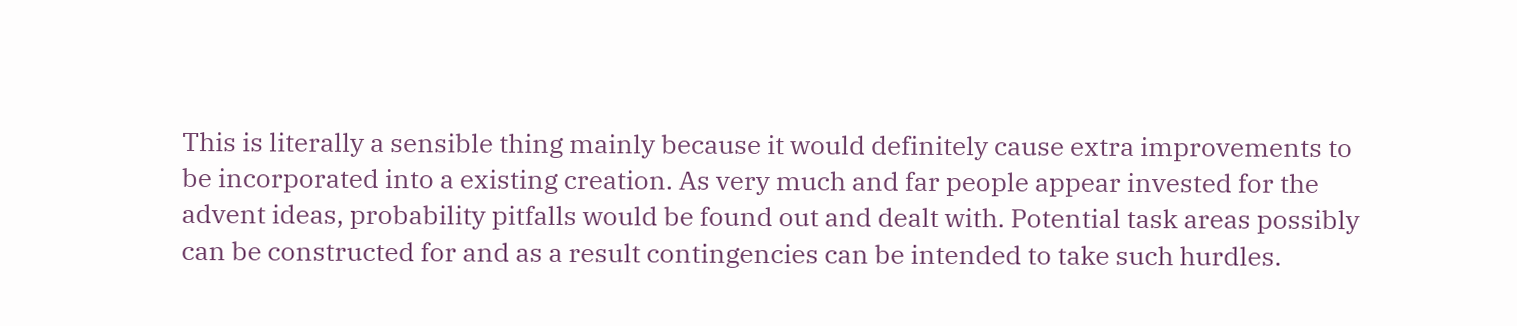This is literally a sensible thing mainly because it would definitely cause extra improvements to be incorporated into a existing creation. As very much and far people appear invested for the advent ideas, probability pitfalls would be found out and dealt with. Potential task areas possibly can be constructed for and as a result contingencies can be intended to take such hurdles.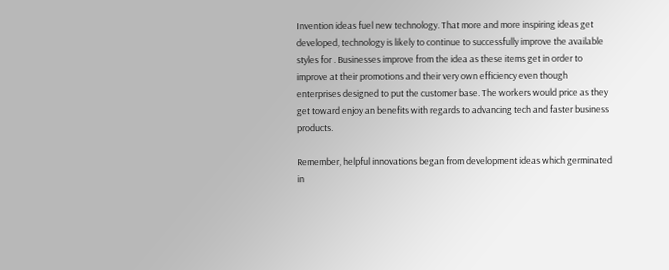Invention ideas fuel new technology. That more and more inspiring ideas get developed, technology is likely to continue to successfully improve the available styles for . Businesses improve from the idea as these items get in order to improve at their promotions and their very own efficiency even though enterprises designed to put the customer base. The workers would price as they get toward enjoy an benefits with regards to advancing tech and faster business products.

Remember, helpful innovations began from development ideas which germinated in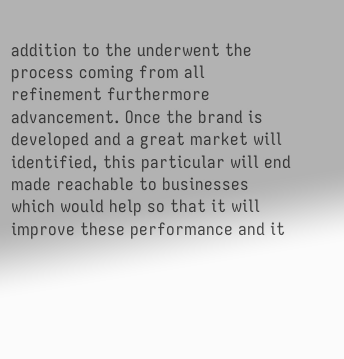addition to the underwent the process coming from all refinement furthermore advancement. Once the brand is developed and a great market will identified, this particular will end made reachable to businesses which would help so that it will improve these performance and it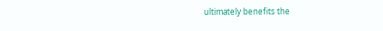ultimately benefits the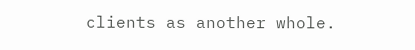clients as another whole.